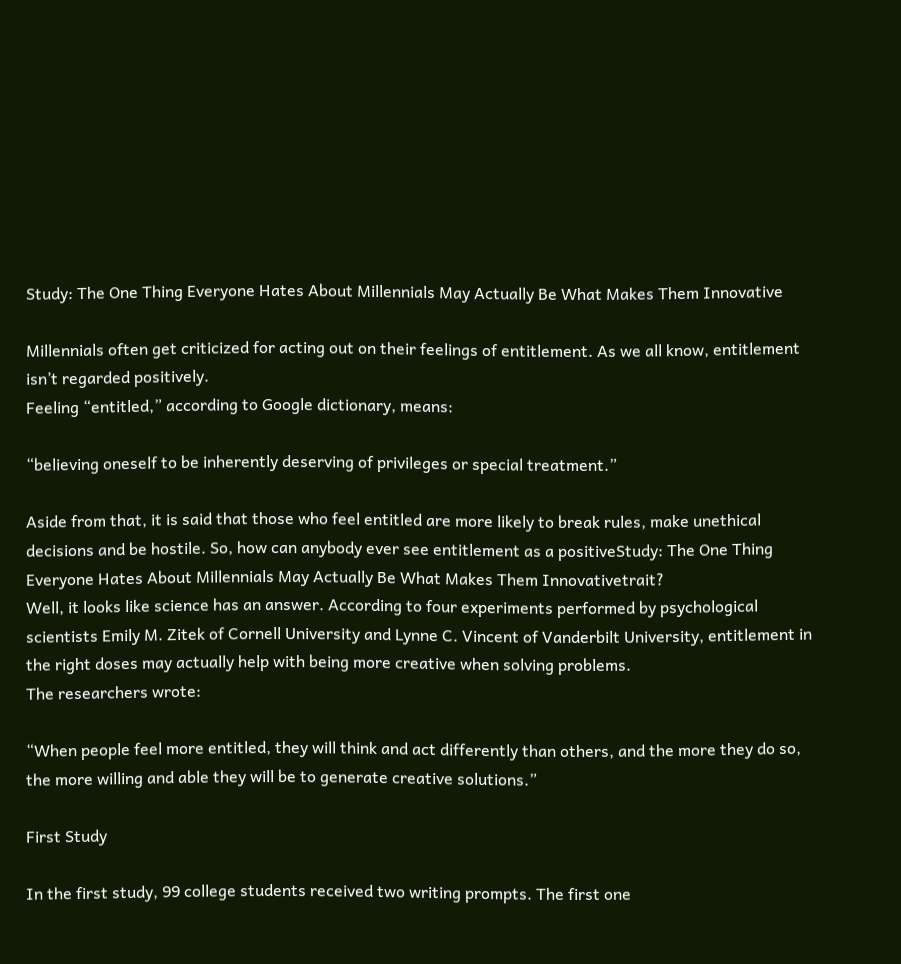Study: The One Thing Everyone Hates About Millennials May Actually Be What Makes Them Innovative

Millennials often get criticized for acting out on their feelings of entitlement. As we all know, entitlement isn’t regarded positively.
Feeling “entitled,” according to Google dictionary, means:

“believing oneself to be inherently deserving of privileges or special treatment.”

Aside from that, it is said that those who feel entitled are more likely to break rules, make unethical decisions and be hostile. So, how can anybody ever see entitlement as a positiveStudy: The One Thing Everyone Hates About Millennials May Actually Be What Makes Them Innovativetrait?
Well, it looks like science has an answer. According to four experiments performed by psychological scientists Emily M. Zitek of Cornell University and Lynne C. Vincent of Vanderbilt University, entitlement in the right doses may actually help with being more creative when solving problems.
The researchers wrote:

“When people feel more entitled, they will think and act differently than others, and the more they do so, the more willing and able they will be to generate creative solutions.”

First Study

In the first study, 99 college students received two writing prompts. The first one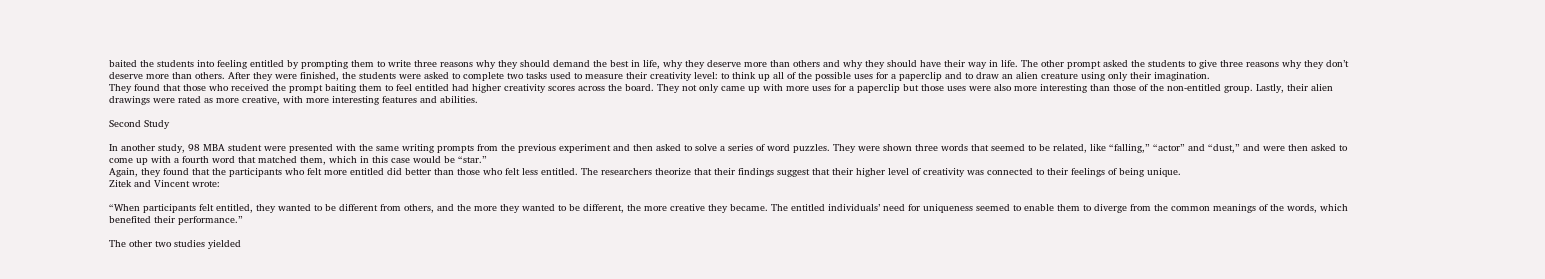baited the students into feeling entitled by prompting them to write three reasons why they should demand the best in life, why they deserve more than others and why they should have their way in life. The other prompt asked the students to give three reasons why they don’t deserve more than others. After they were finished, the students were asked to complete two tasks used to measure their creativity level: to think up all of the possible uses for a paperclip and to draw an alien creature using only their imagination.
They found that those who received the prompt baiting them to feel entitled had higher creativity scores across the board. They not only came up with more uses for a paperclip but those uses were also more interesting than those of the non-entitled group. Lastly, their alien drawings were rated as more creative, with more interesting features and abilities.

Second Study

In another study, 98 MBA student were presented with the same writing prompts from the previous experiment and then asked to solve a series of word puzzles. They were shown three words that seemed to be related, like “falling,” “actor” and “dust,” and were then asked to come up with a fourth word that matched them, which in this case would be “star.”
Again, they found that the participants who felt more entitled did better than those who felt less entitled. The researchers theorize that their findings suggest that their higher level of creativity was connected to their feelings of being unique.
Zitek and Vincent wrote:

“When participants felt entitled, they wanted to be different from others, and the more they wanted to be different, the more creative they became. The entitled individuals’ need for uniqueness seemed to enable them to diverge from the common meanings of the words, which benefited their performance.”

The other two studies yielded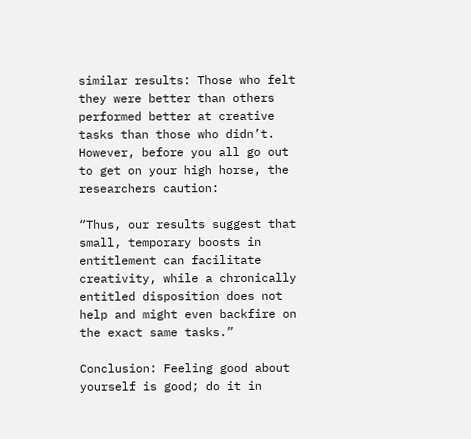similar results: Those who felt they were better than others performed better at creative tasks than those who didn’t.
However, before you all go out to get on your high horse, the researchers caution:

“Thus, our results suggest that small, temporary boosts in entitlement can facilitate creativity, while a chronically entitled disposition does not help and might even backfire on the exact same tasks.”

Conclusion: Feeling good about yourself is good; do it in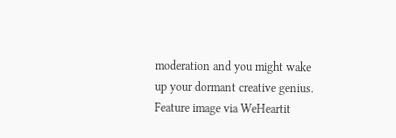moderation and you might wake up your dormant creative genius.
Feature image via WeHeartit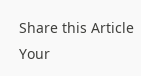Share this Article
Your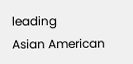leading
Asian American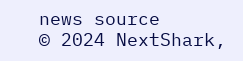news source
© 2024 NextShark,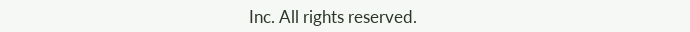Inc. All rights reserved.